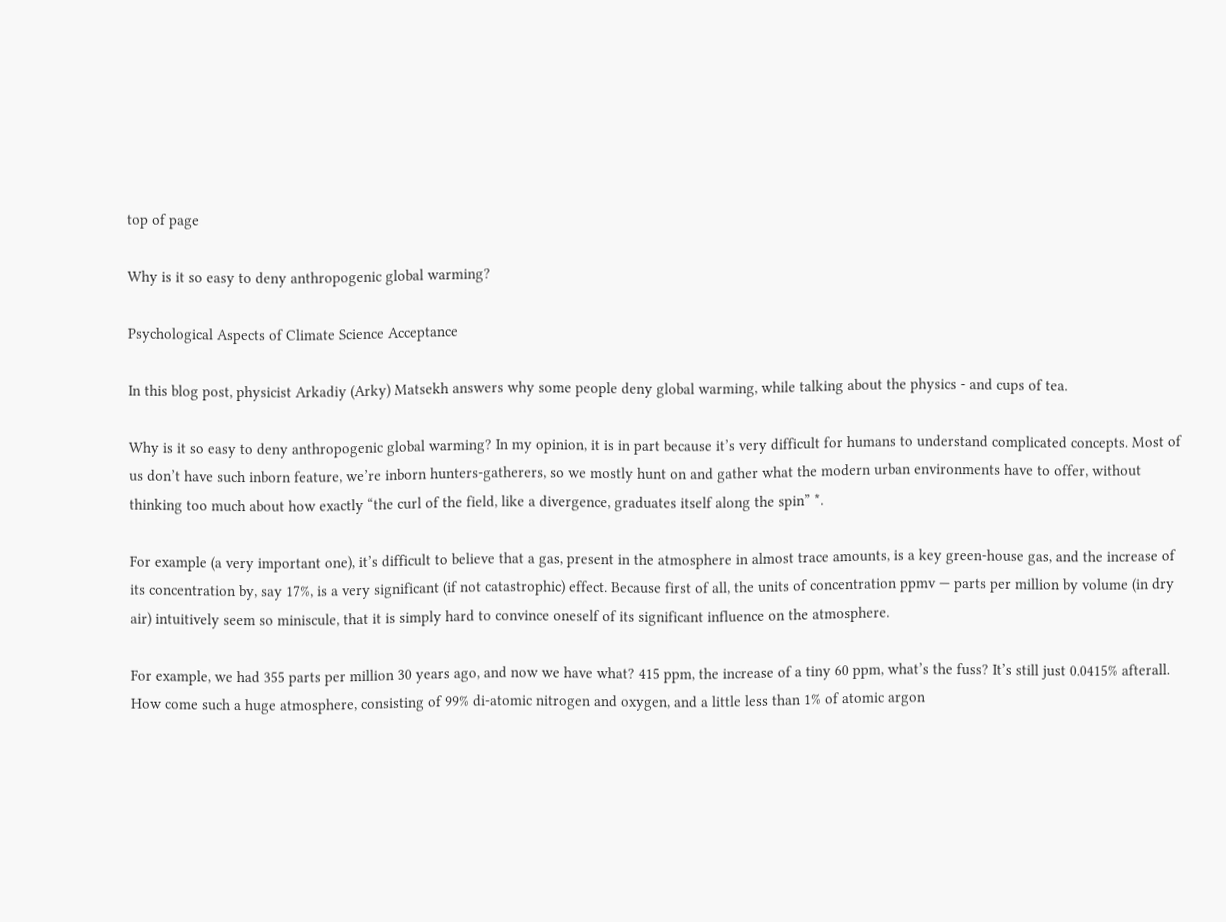top of page

Why is it so easy to deny anthropogenic global warming?

Psychological Aspects of Climate Science Acceptance

In this blog post, physicist Arkadiy (Arky) Matsekh answers why some people deny global warming, while talking about the physics - and cups of tea.

Why is it so easy to deny anthropogenic global warming? In my opinion, it is in part because it’s very difficult for humans to understand complicated concepts. Most of us don’t have such inborn feature, we’re inborn hunters-gatherers, so we mostly hunt on and gather what the modern urban environments have to offer, without thinking too much about how exactly “the curl of the field, like a divergence, graduates itself along the spin” *.

For example (a very important one), it’s difficult to believe that a gas, present in the atmosphere in almost trace amounts, is a key green-house gas, and the increase of its concentration by, say 17%, is a very significant (if not catastrophic) effect. Because first of all, the units of concentration ppmv — parts per million by volume (in dry air) intuitively seem so miniscule, that it is simply hard to convince oneself of its significant influence on the atmosphere.

For example, we had 355 parts per million 30 years ago, and now we have what? 415 ppm, the increase of a tiny 60 ppm, what’s the fuss? It’s still just 0.0415% afterall. How come such a huge atmosphere, consisting of 99% di-atomic nitrogen and oxygen, and a little less than 1% of atomic argon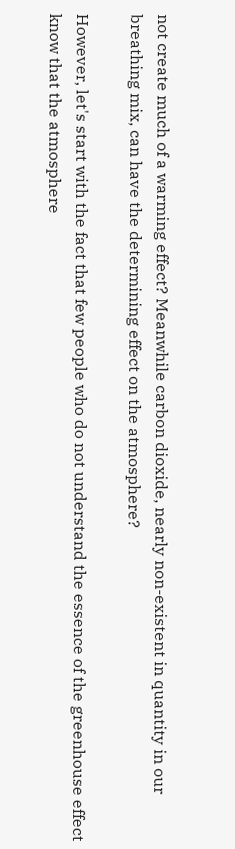not create much of a warming effect? Meanwhile carbon dioxide, nearly non-existent in quantity in our breathing mix, can have the determining effect on the atmosphere?

However, let's start with the fact that few people who do not understand the essence of the greenhouse effect know that the atmosphere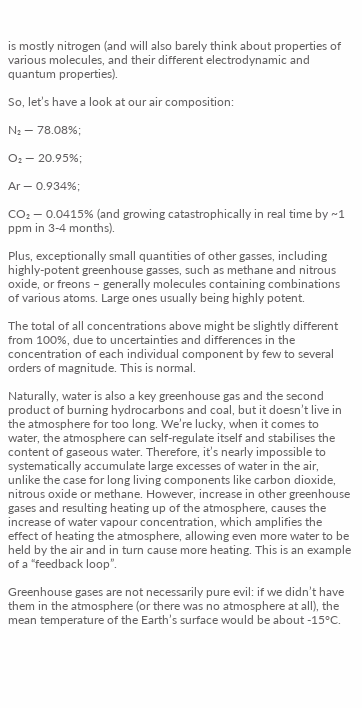is mostly nitrogen (and will also barely think about properties of various molecules, and their different electrodynamic and quantum properties).

So, let’s have a look at our air composition:

N₂ — 78.08%;

O₂ — 20.95%;

Ar — 0.934%;

CO₂ — 0.0415% (and growing catastrophically in real time by ~1 ppm in 3-4 months).

Plus, exceptionally small quantities of other gasses, including highly-potent greenhouse gasses, such as methane and nitrous oxide, or freons – generally molecules containing combinations of various atoms. Large ones usually being highly potent.

The total of all concentrations above might be slightly different from 100%, due to uncertainties and differences in the concentration of each individual component by few to several orders of magnitude. This is normal.

Naturally, water is also a key greenhouse gas and the second product of burning hydrocarbons and coal, but it doesn’t live in the atmosphere for too long. We’re lucky, when it comes to water, the atmosphere can self-regulate itself and stabilises the content of gaseous water. Therefore, it’s nearly impossible to systematically accumulate large excesses of water in the air, unlike the case for long living components like carbon dioxide, nitrous oxide or methane. However, increase in other greenhouse gases and resulting heating up of the atmosphere, causes the increase of water vapour concentration, which amplifies the effect of heating the atmosphere, allowing even more water to be held by the air and in turn cause more heating. This is an example of a “feedback loop”.

Greenhouse gases are not necessarily pure evil: if we didn’t have them in the atmosphere (or there was no atmosphere at all), the mean temperature of the Earth’s surface would be about -15°C.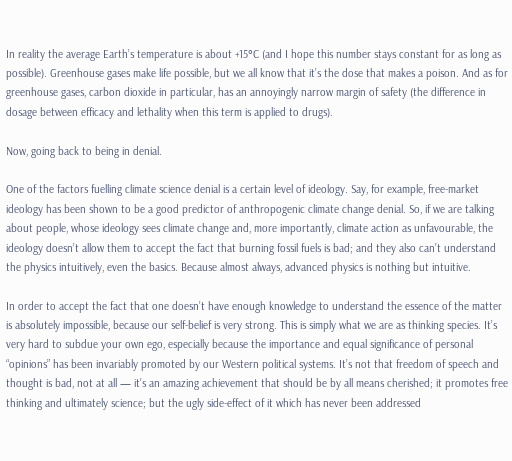In reality the average Earth’s temperature is about +15°C (and I hope this number stays constant for as long as possible). Greenhouse gases make life possible, but we all know that it’s the dose that makes a poison. And as for greenhouse gases, carbon dioxide in particular, has an annoyingly narrow margin of safety (the difference in dosage between efficacy and lethality when this term is applied to drugs).

Now, going back to being in denial.

One of the factors fuelling climate science denial is a certain level of ideology. Say, for example, free-market ideology has been shown to be a good predictor of anthropogenic climate change denial. So, if we are talking about people, whose ideology sees climate change and, more importantly, climate action as unfavourable, the ideology doesn’t allow them to accept the fact that burning fossil fuels is bad; and they also can’t understand the physics intuitively, even the basics. Because almost always, advanced physics is nothing but intuitive.

In order to accept the fact that one doesn’t have enough knowledge to understand the essence of the matter is absolutely impossible, because our self-belief is very strong. This is simply what we are as thinking species. It’s very hard to subdue your own ego, especially because the importance and equal significance of personal “opinions” has been invariably promoted by our Western political systems. It’s not that freedom of speech and thought is bad, not at all — it’s an amazing achievement that should be by all means cherished; it promotes free thinking and ultimately science; but the ugly side-effect of it which has never been addressed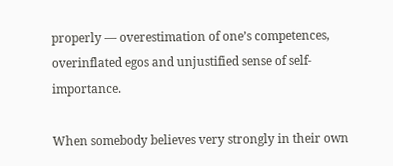properly — overestimation of one’s competences, overinflated egos and unjustified sense of self-importance.

When somebody believes very strongly in their own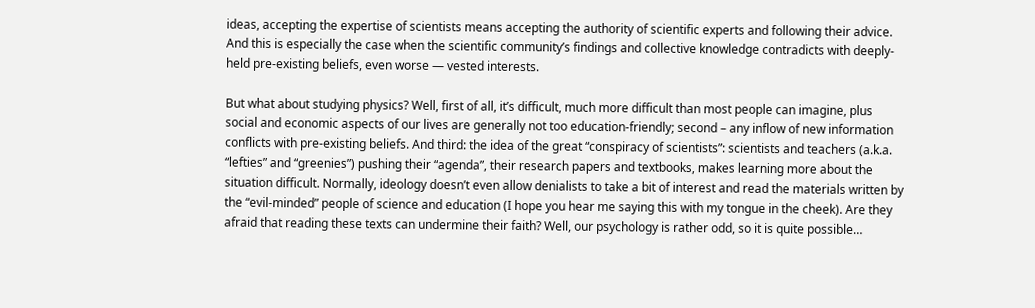ideas, accepting the expertise of scientists means accepting the authority of scientific experts and following their advice. And this is especially the case when the scientific community’s findings and collective knowledge contradicts with deeply-held pre-existing beliefs, even worse — vested interests.

But what about studying physics? Well, first of all, it’s difficult, much more difficult than most people can imagine, plus social and economic aspects of our lives are generally not too education-friendly; second – any inflow of new information conflicts with pre-existing beliefs. And third: the idea of the great “conspiracy of scientists”: scientists and teachers (a.k.a. “lefties” and “greenies”) pushing their “agenda”, their research papers and textbooks, makes learning more about the situation difficult. Normally, ideology doesn’t even allow denialists to take a bit of interest and read the materials written by the “evil-minded” people of science and education (I hope you hear me saying this with my tongue in the cheek). Are they afraid that reading these texts can undermine their faith? Well, our psychology is rather odd, so it is quite possible…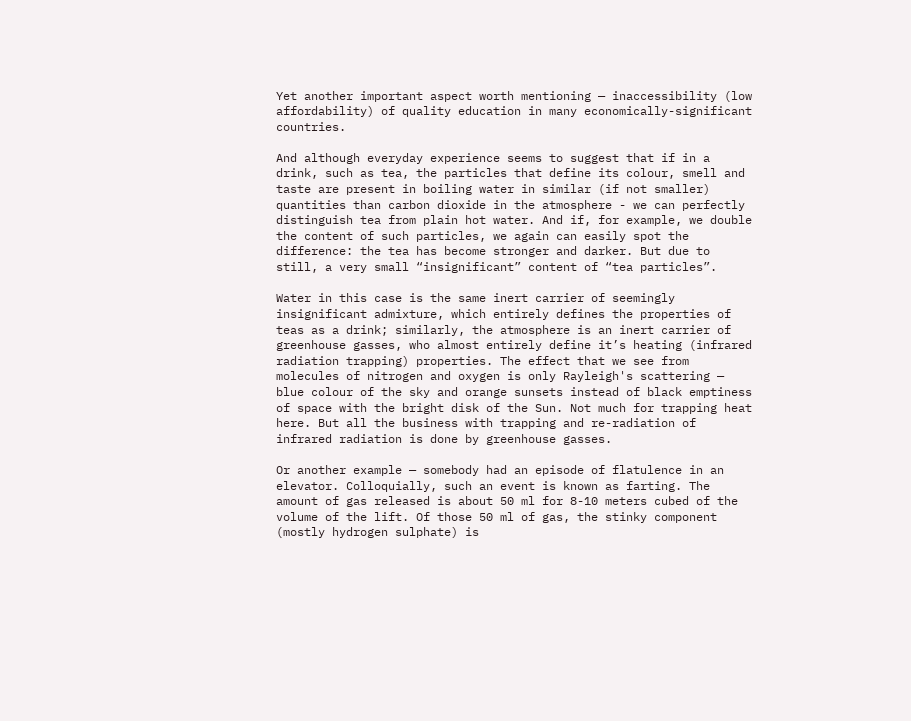Yet another important aspect worth mentioning — inaccessibility (low affordability) of quality education in many economically-significant countries.

And although everyday experience seems to suggest that if in a drink, such as tea, the particles that define its colour, smell and taste are present in boiling water in similar (if not smaller) quantities than carbon dioxide in the atmosphere - we can perfectly distinguish tea from plain hot water. And if, for example, we double the content of such particles, we again can easily spot the difference: the tea has become stronger and darker. But due to still, a very small “insignificant” content of “tea particles”.

Water in this case is the same inert carrier of seemingly insignificant admixture, which entirely defines the properties of teas as a drink; similarly, the atmosphere is an inert carrier of greenhouse gasses, who almost entirely define it’s heating (infrared radiation trapping) properties. The effect that we see from molecules of nitrogen and oxygen is only Rayleigh's scattering — blue colour of the sky and orange sunsets instead of black emptiness of space with the bright disk of the Sun. Not much for trapping heat here. But all the business with trapping and re-radiation of infrared radiation is done by greenhouse gasses.

Or another example — somebody had an episode of flatulence in an elevator. Colloquially, such an event is known as farting. The amount of gas released is about 50 ml for 8-10 meters cubed of the volume of the lift. Of those 50 ml of gas, the stinky component (mostly hydrogen sulphate) is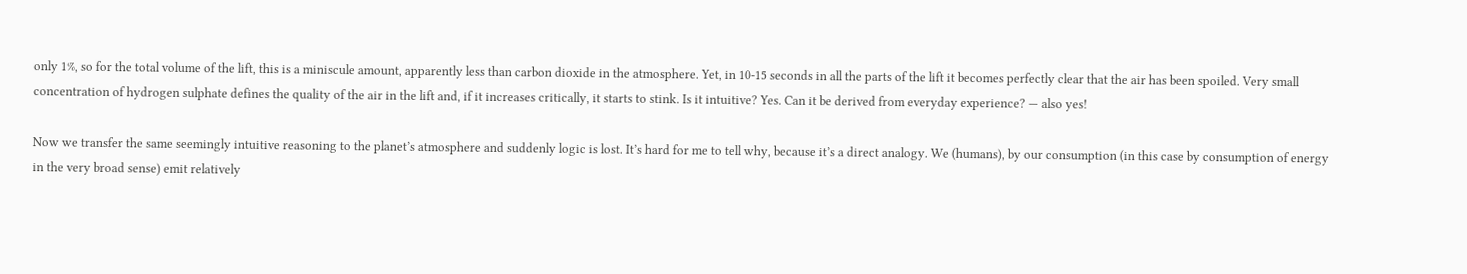only 1%, so for the total volume of the lift, this is a miniscule amount, apparently less than carbon dioxide in the atmosphere. Yet, in 10-15 seconds in all the parts of the lift it becomes perfectly clear that the air has been spoiled. Very small concentration of hydrogen sulphate defines the quality of the air in the lift and, if it increases critically, it starts to stink. Is it intuitive? Yes. Can it be derived from everyday experience? — also yes!

Now we transfer the same seemingly intuitive reasoning to the planet’s atmosphere and suddenly logic is lost. It’s hard for me to tell why, because it’s a direct analogy. We (humans), by our consumption (in this case by consumption of energy in the very broad sense) emit relatively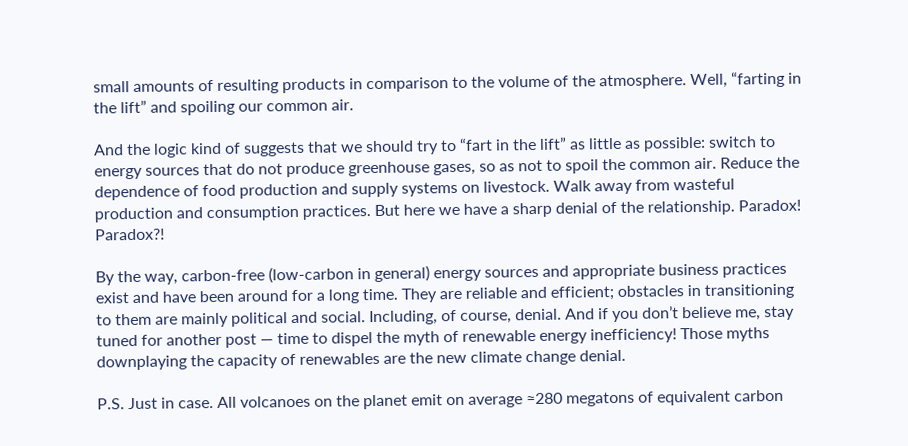small amounts of resulting products in comparison to the volume of the atmosphere. Well, “farting in the lift” and spoiling our common air.

And the logic kind of suggests that we should try to “fart in the lift” as little as possible: switch to energy sources that do not produce greenhouse gases, so as not to spoil the common air. Reduce the dependence of food production and supply systems on livestock. Walk away from wasteful production and consumption practices. But here we have a sharp denial of the relationship. Paradox! Paradox?!

By the way, carbon-free (low-carbon in general) energy sources and appropriate business practices exist and have been around for a long time. They are reliable and efficient; obstacles in transitioning to them are mainly political and social. Including, of course, denial. And if you don’t believe me, stay tuned for another post — time to dispel the myth of renewable energy inefficiency! Those myths downplaying the capacity of renewables are the new climate change denial.

P.S. Just in case. All volcanoes on the planet emit on average ≈280 megatons of equivalent carbon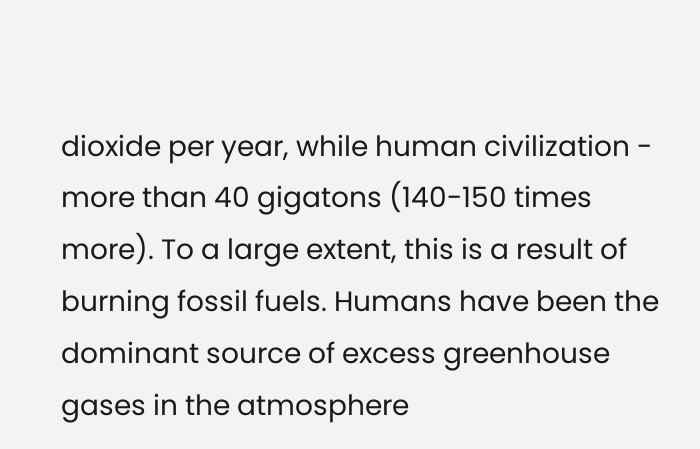dioxide per year, while human civilization - more than 40 gigatons (140-150 times more). To a large extent, this is a result of burning fossil fuels. Humans have been the dominant source of excess greenhouse gases in the atmosphere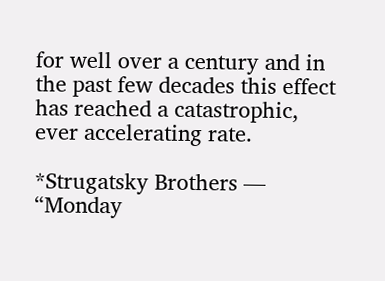for well over a century and in the past few decades this effect has reached a catastrophic, ever accelerating rate.

*Strugatsky Brothers — “Monday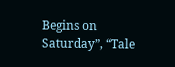Begins on Saturday”, “Tale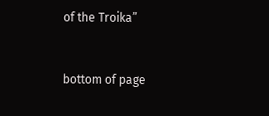of the Troika”


bottom of page